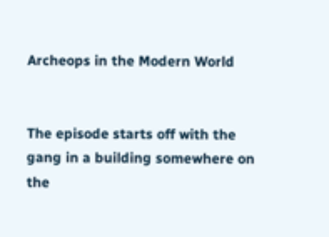Archeops in the Modern World


The episode starts off with the gang in a building somewhere on the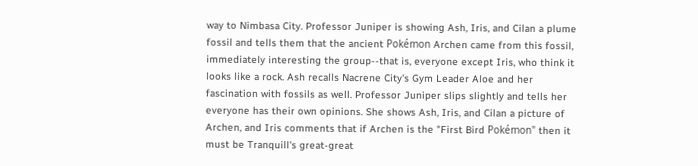way to Nimbasa City. Professor Juniper is showing Ash, Iris, and Cilan a plume fossil and tells them that the ancient Pokémon Archen came from this fossil, immediately interesting the group--that is, everyone except Iris, who think it looks like a rock. Ash recalls Nacrene City's Gym Leader Aloe and her fascination with fossils as well. Professor Juniper slips slightly and tells her everyone has their own opinions. She shows Ash, Iris, and Cilan a picture of Archen, and Iris comments that if Archen is the "First Bird Pokémon" then it must be Tranquill's great-great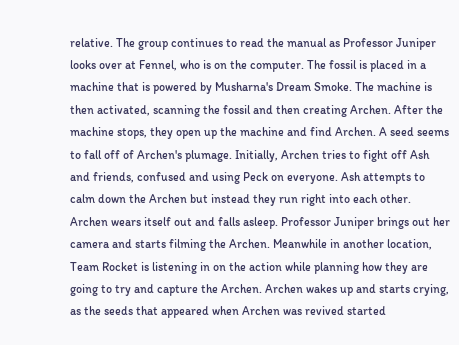relative. The group continues to read the manual as Professor Juniper looks over at Fennel, who is on the computer. The fossil is placed in a machine that is powered by Musharna's Dream Smoke. The machine is then activated, scanning the fossil and then creating Archen. After the machine stops, they open up the machine and find Archen. A seed seems to fall off of Archen's plumage. Initially, Archen tries to fight off Ash and friends, confused and using Peck on everyone. Ash attempts to calm down the Archen but instead they run right into each other. Archen wears itself out and falls asleep. Professor Juniper brings out her camera and starts filming the Archen. Meanwhile in another location, Team Rocket is listening in on the action while planning how they are going to try and capture the Archen. Archen wakes up and starts crying, as the seeds that appeared when Archen was revived started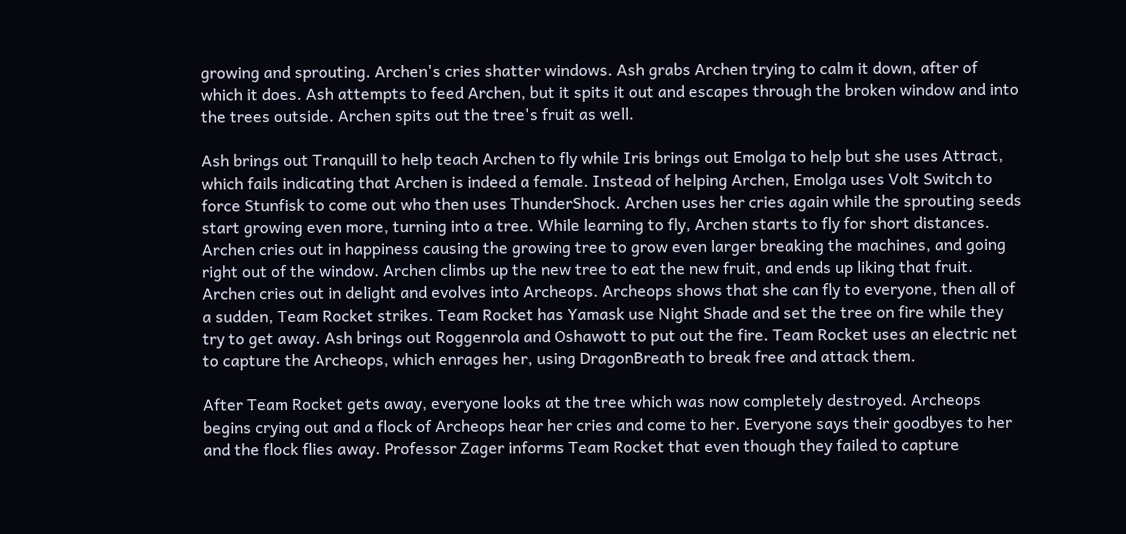growing and sprouting. Archen's cries shatter windows. Ash grabs Archen trying to calm it down, after of which it does. Ash attempts to feed Archen, but it spits it out and escapes through the broken window and into the trees outside. Archen spits out the tree's fruit as well.

Ash brings out Tranquill to help teach Archen to fly while Iris brings out Emolga to help but she uses Attract, which fails indicating that Archen is indeed a female. Instead of helping Archen, Emolga uses Volt Switch to force Stunfisk to come out who then uses ThunderShock. Archen uses her cries again while the sprouting seeds start growing even more, turning into a tree. While learning to fly, Archen starts to fly for short distances. Archen cries out in happiness causing the growing tree to grow even larger breaking the machines, and going right out of the window. Archen climbs up the new tree to eat the new fruit, and ends up liking that fruit. Archen cries out in delight and evolves into Archeops. Archeops shows that she can fly to everyone, then all of a sudden, Team Rocket strikes. Team Rocket has Yamask use Night Shade and set the tree on fire while they try to get away. Ash brings out Roggenrola and Oshawott to put out the fire. Team Rocket uses an electric net to capture the Archeops, which enrages her, using DragonBreath to break free and attack them.

After Team Rocket gets away, everyone looks at the tree which was now completely destroyed. Archeops begins crying out and a flock of Archeops hear her cries and come to her. Everyone says their goodbyes to her and the flock flies away. Professor Zager informs Team Rocket that even though they failed to capture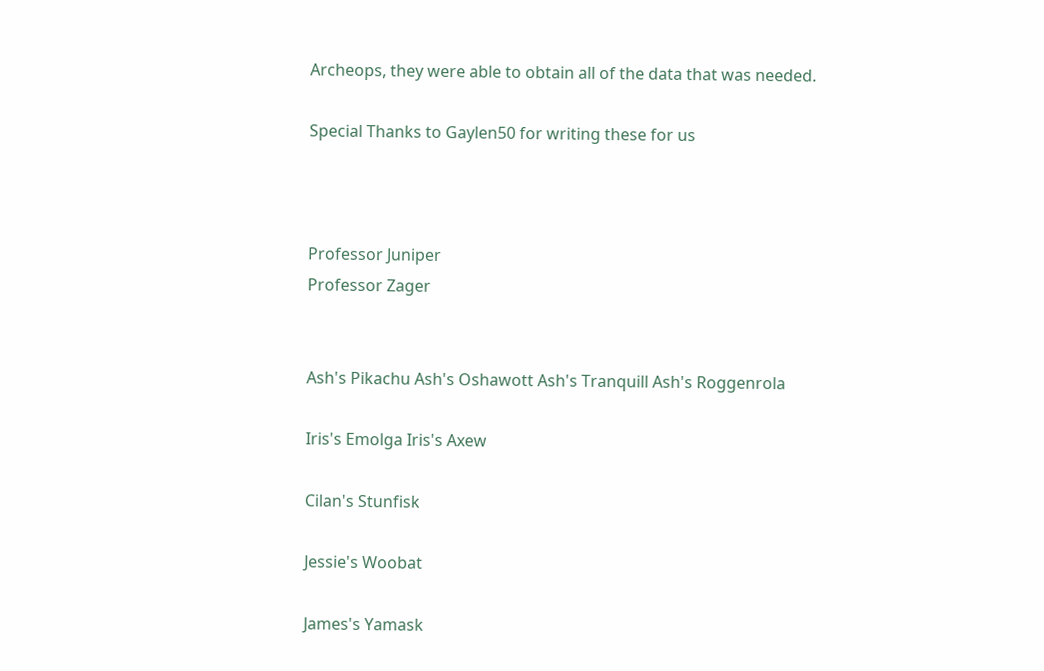Archeops, they were able to obtain all of the data that was needed.

Special Thanks to Gaylen50 for writing these for us



Professor Juniper
Professor Zager


Ash's Pikachu Ash's Oshawott Ash's Tranquill Ash's Roggenrola

Iris's Emolga Iris's Axew

Cilan's Stunfisk

Jessie's Woobat

James's Yamask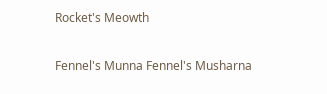Rocket's Meowth

Fennel's Munna Fennel's Musharna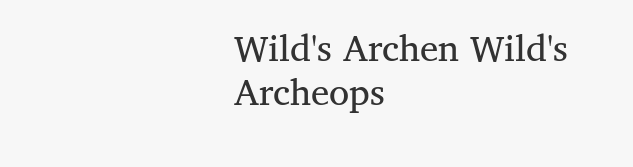Wild's Archen Wild's Archeops